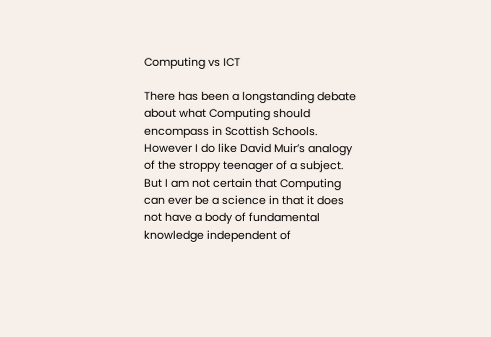Computing vs ICT

There has been a longstanding debate about what Computing should encompass in Scottish Schools.  However I do like David Muir’s analogy of the stroppy teenager of a subject.  But I am not certain that Computing can ever be a science in that it does not have a body of fundamental knowledge independent of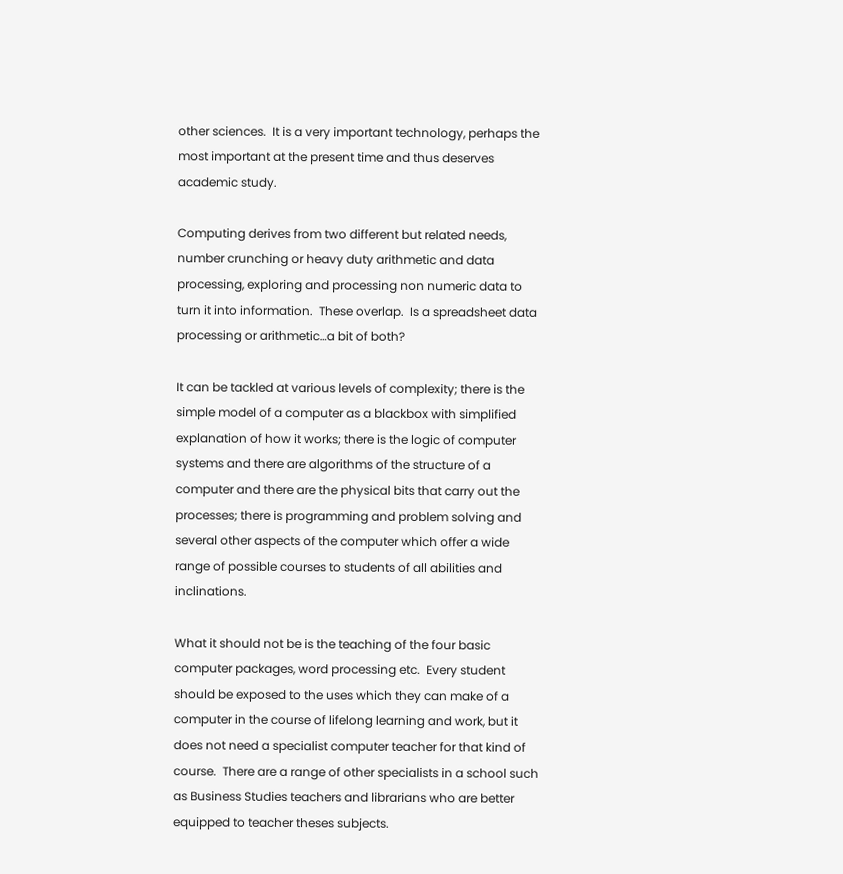other sciences.  It is a very important technology, perhaps the most important at the present time and thus deserves academic study.

Computing derives from two different but related needs, number crunching or heavy duty arithmetic and data processing, exploring and processing non numeric data to turn it into information.  These overlap.  Is a spreadsheet data processing or arithmetic…a bit of both?

It can be tackled at various levels of complexity; there is the simple model of a computer as a blackbox with simplified explanation of how it works; there is the logic of computer systems and there are algorithms of the structure of a computer and there are the physical bits that carry out the processes; there is programming and problem solving and several other aspects of the computer which offer a wide range of possible courses to students of all abilities and inclinations.

What it should not be is the teaching of the four basic computer packages, word processing etc.  Every student should be exposed to the uses which they can make of a computer in the course of lifelong learning and work, but it does not need a specialist computer teacher for that kind of course.  There are a range of other specialists in a school such as Business Studies teachers and librarians who are better equipped to teacher theses subjects.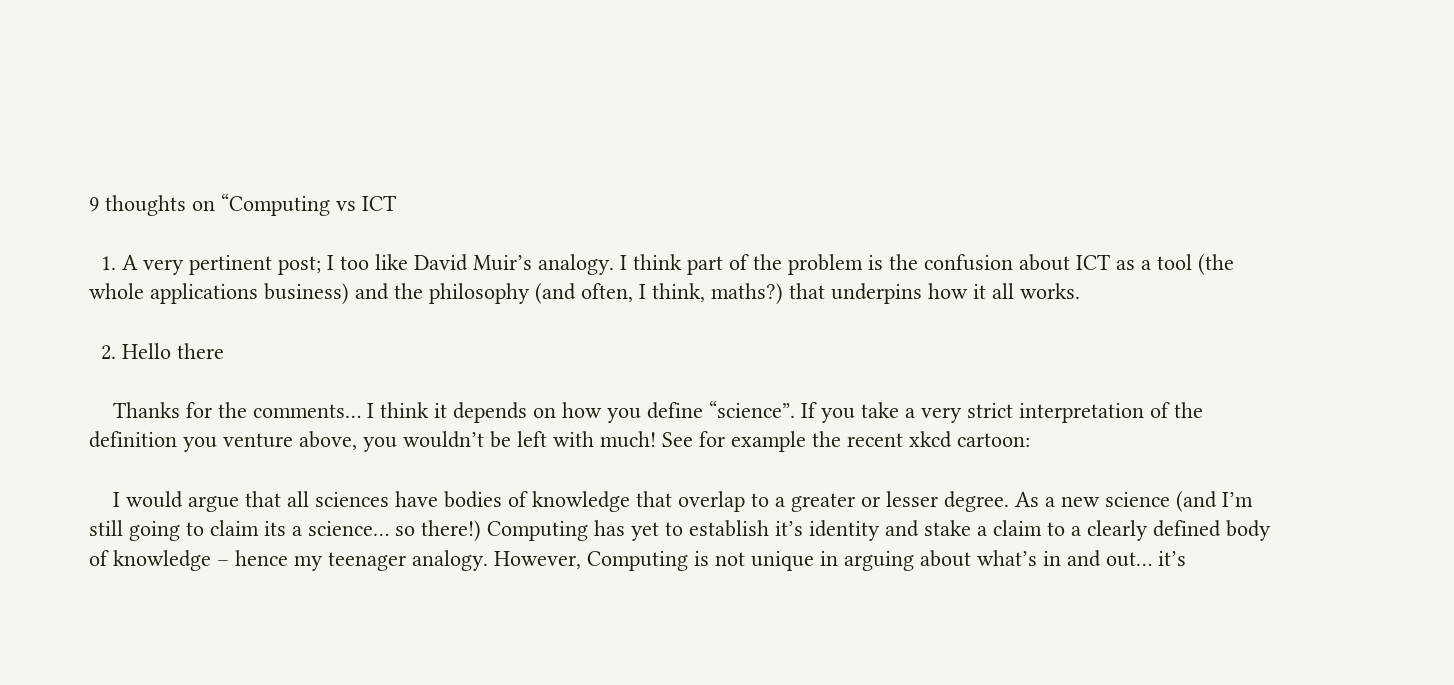9 thoughts on “Computing vs ICT

  1. A very pertinent post; I too like David Muir’s analogy. I think part of the problem is the confusion about ICT as a tool (the whole applications business) and the philosophy (and often, I think, maths?) that underpins how it all works.

  2. Hello there

    Thanks for the comments… I think it depends on how you define “science”. If you take a very strict interpretation of the definition you venture above, you wouldn’t be left with much! See for example the recent xkcd cartoon:

    I would argue that all sciences have bodies of knowledge that overlap to a greater or lesser degree. As a new science (and I’m still going to claim its a science… so there!) Computing has yet to establish it’s identity and stake a claim to a clearly defined body of knowledge – hence my teenager analogy. However, Computing is not unique in arguing about what’s in and out… it’s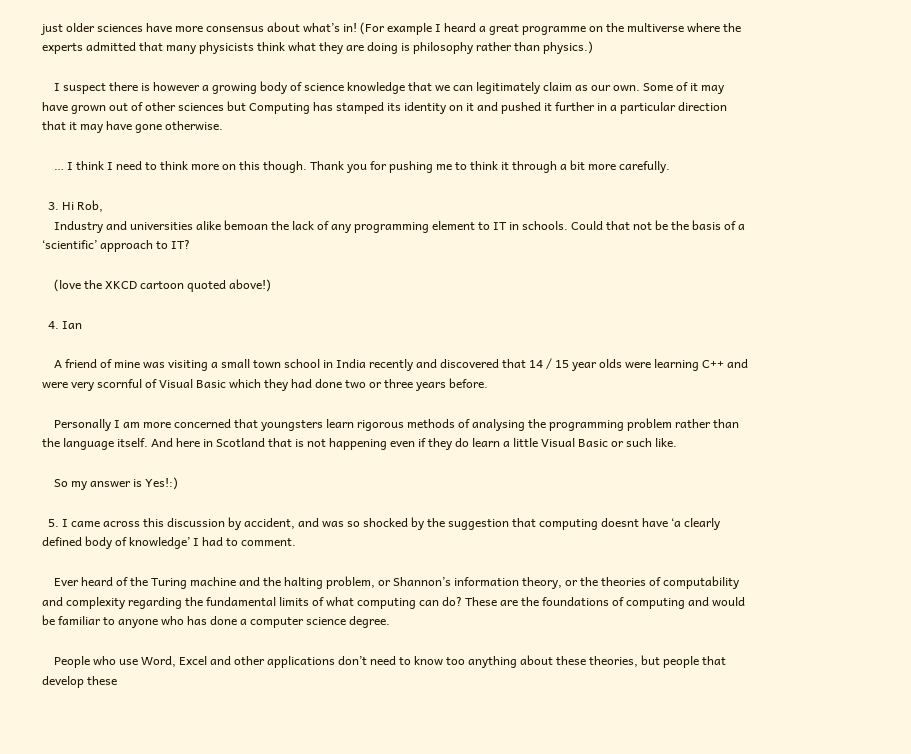just older sciences have more consensus about what’s in! (For example I heard a great programme on the multiverse where the experts admitted that many physicists think what they are doing is philosophy rather than physics.)

    I suspect there is however a growing body of science knowledge that we can legitimately claim as our own. Some of it may have grown out of other sciences but Computing has stamped its identity on it and pushed it further in a particular direction that it may have gone otherwise.

    … I think I need to think more on this though. Thank you for pushing me to think it through a bit more carefully.

  3. Hi Rob,
    Industry and universities alike bemoan the lack of any programming element to IT in schools. Could that not be the basis of a ‘scientific’ approach to IT?

    (love the XKCD cartoon quoted above!)

  4. Ian

    A friend of mine was visiting a small town school in India recently and discovered that 14 / 15 year olds were learning C++ and were very scornful of Visual Basic which they had done two or three years before.

    Personally I am more concerned that youngsters learn rigorous methods of analysing the programming problem rather than the language itself. And here in Scotland that is not happening even if they do learn a little Visual Basic or such like.

    So my answer is Yes!:)

  5. I came across this discussion by accident, and was so shocked by the suggestion that computing doesnt have ‘a clearly defined body of knowledge’ I had to comment.

    Ever heard of the Turing machine and the halting problem, or Shannon’s information theory, or the theories of computability and complexity regarding the fundamental limits of what computing can do? These are the foundations of computing and would be familiar to anyone who has done a computer science degree.

    People who use Word, Excel and other applications don’t need to know too anything about these theories, but people that develop these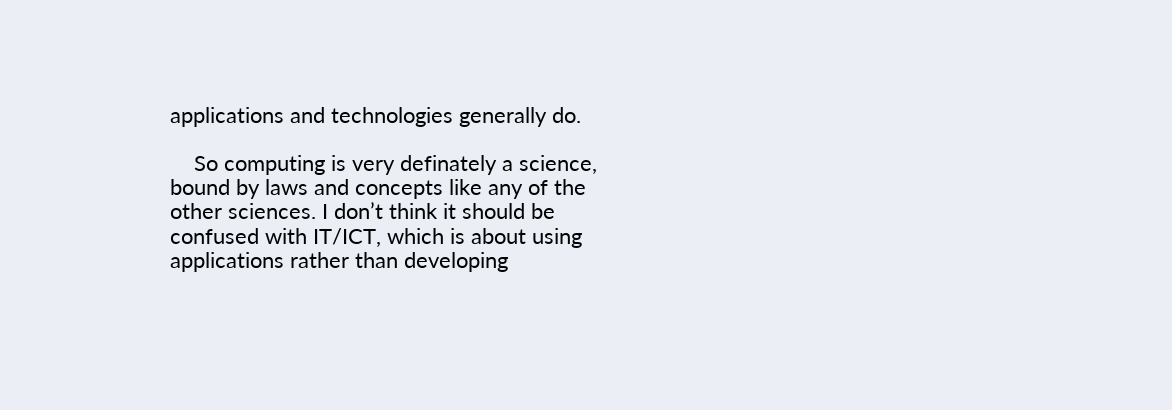applications and technologies generally do.

    So computing is very definately a science, bound by laws and concepts like any of the other sciences. I don’t think it should be confused with IT/ICT, which is about using applications rather than developing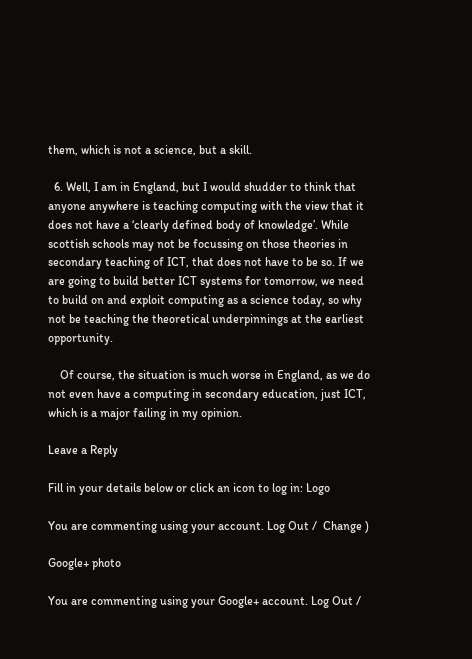them, which is not a science, but a skill.

  6. Well, I am in England, but I would shudder to think that anyone anywhere is teaching computing with the view that it does not have a ‘clearly defined body of knowledge’. While scottish schools may not be focussing on those theories in secondary teaching of ICT, that does not have to be so. If we are going to build better ICT systems for tomorrow, we need to build on and exploit computing as a science today, so why not be teaching the theoretical underpinnings at the earliest opportunity.

    Of course, the situation is much worse in England, as we do not even have a computing in secondary education, just ICT, which is a major failing in my opinion.

Leave a Reply

Fill in your details below or click an icon to log in: Logo

You are commenting using your account. Log Out /  Change )

Google+ photo

You are commenting using your Google+ account. Log Out /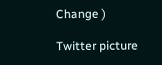Change )

Twitter picture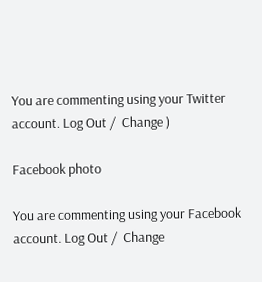You are commenting using your Twitter account. Log Out /  Change )

Facebook photo

You are commenting using your Facebook account. Log Out /  Change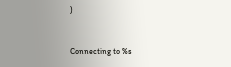)


Connecting to %s